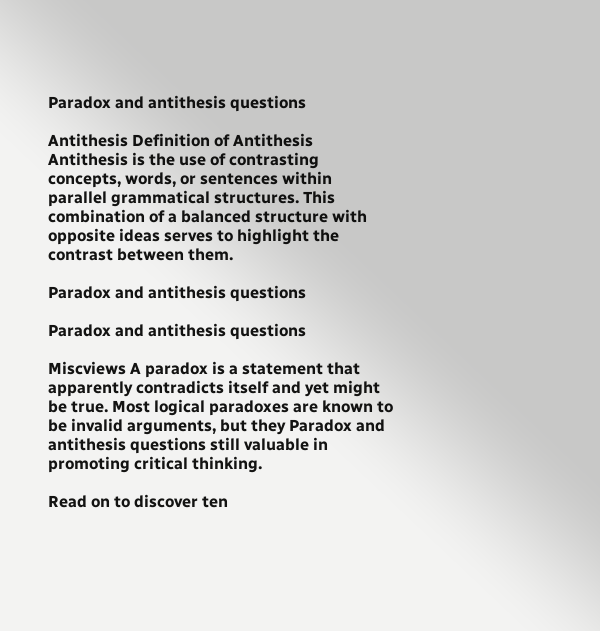Paradox and antithesis questions

Antithesis Definition of Antithesis Antithesis is the use of contrasting concepts, words, or sentences within parallel grammatical structures. This combination of a balanced structure with opposite ideas serves to highlight the contrast between them.

Paradox and antithesis questions

Paradox and antithesis questions

Miscviews A paradox is a statement that apparently contradicts itself and yet might be true. Most logical paradoxes are known to be invalid arguments, but they Paradox and antithesis questions still valuable in promoting critical thinking.

Read on to discover ten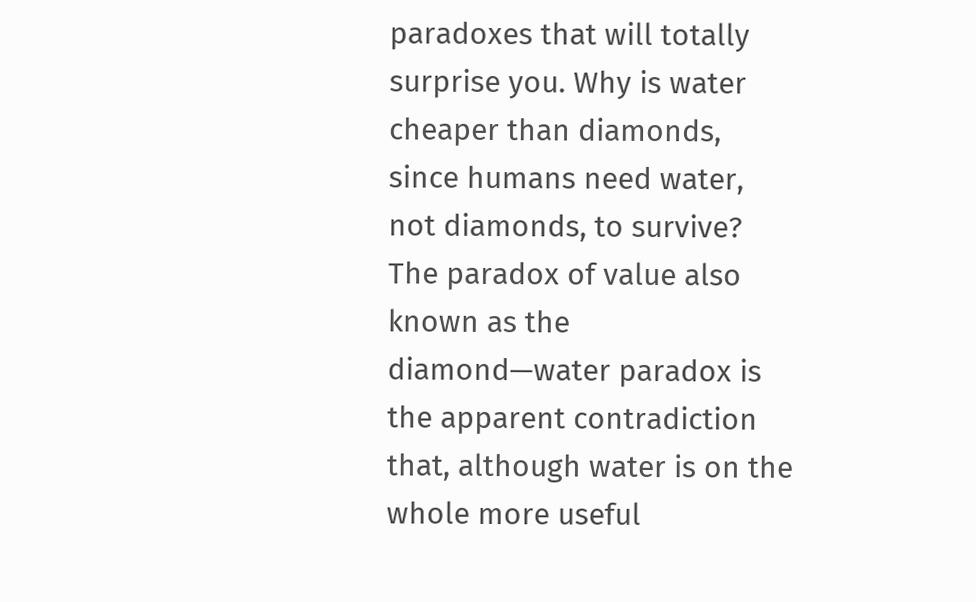paradoxes that will totally surprise you. Why is water cheaper than diamonds, since humans need water, not diamonds, to survive? The paradox of value also known as the diamond—water paradox is the apparent contradiction that, although water is on the whole more useful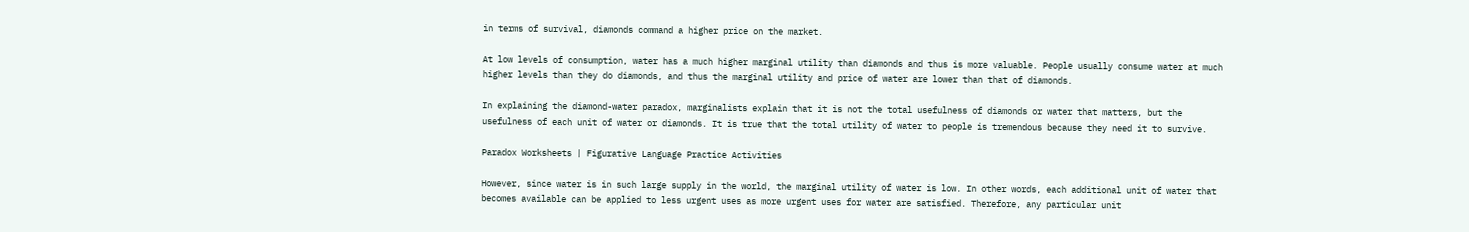in terms of survival, diamonds command a higher price on the market.

At low levels of consumption, water has a much higher marginal utility than diamonds and thus is more valuable. People usually consume water at much higher levels than they do diamonds, and thus the marginal utility and price of water are lower than that of diamonds.

In explaining the diamond-water paradox, marginalists explain that it is not the total usefulness of diamonds or water that matters, but the usefulness of each unit of water or diamonds. It is true that the total utility of water to people is tremendous because they need it to survive.

Paradox Worksheets | Figurative Language Practice Activities

However, since water is in such large supply in the world, the marginal utility of water is low. In other words, each additional unit of water that becomes available can be applied to less urgent uses as more urgent uses for water are satisfied. Therefore, any particular unit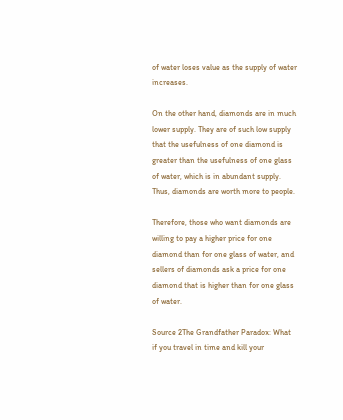of water loses value as the supply of water increases.

On the other hand, diamonds are in much lower supply. They are of such low supply that the usefulness of one diamond is greater than the usefulness of one glass of water, which is in abundant supply. Thus, diamonds are worth more to people.

Therefore, those who want diamonds are willing to pay a higher price for one diamond than for one glass of water, and sellers of diamonds ask a price for one diamond that is higher than for one glass of water.

Source 2The Grandfather Paradox: What if you travel in time and kill your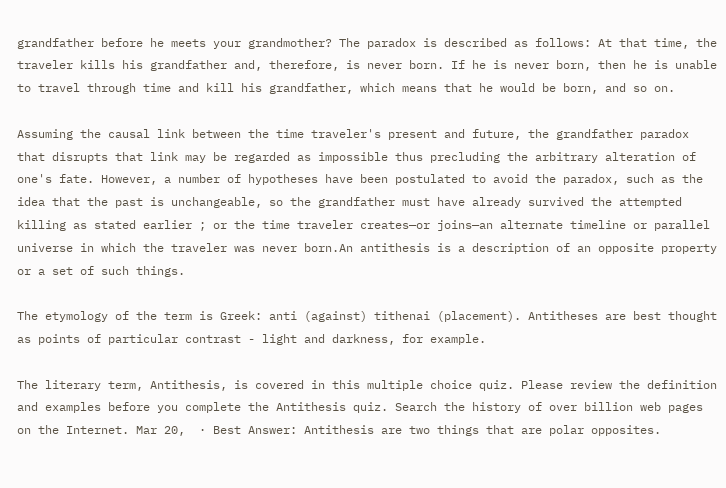grandfather before he meets your grandmother? The paradox is described as follows: At that time, the traveler kills his grandfather and, therefore, is never born. If he is never born, then he is unable to travel through time and kill his grandfather, which means that he would be born, and so on.

Assuming the causal link between the time traveler's present and future, the grandfather paradox that disrupts that link may be regarded as impossible thus precluding the arbitrary alteration of one's fate. However, a number of hypotheses have been postulated to avoid the paradox, such as the idea that the past is unchangeable, so the grandfather must have already survived the attempted killing as stated earlier ; or the time traveler creates—or joins—an alternate timeline or parallel universe in which the traveler was never born.An antithesis is a description of an opposite property or a set of such things.

The etymology of the term is Greek: anti (against) tithenai (placement). Antitheses are best thought as points of particular contrast - light and darkness, for example.

The literary term, Antithesis, is covered in this multiple choice quiz. Please review the definition and examples before you complete the Antithesis quiz. Search the history of over billion web pages on the Internet. Mar 20,  · Best Answer: Antithesis are two things that are polar opposites.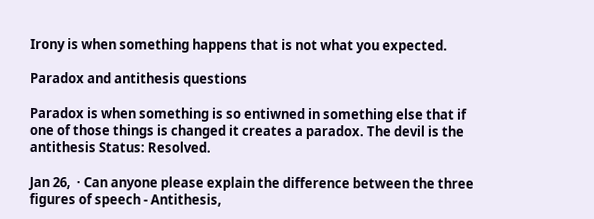Irony is when something happens that is not what you expected.

Paradox and antithesis questions

Paradox is when something is so entiwned in something else that if one of those things is changed it creates a paradox. The devil is the antithesis Status: Resolved.

Jan 26,  · Can anyone please explain the difference between the three figures of speech - Antithesis,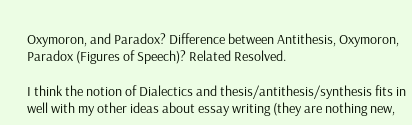Oxymoron, and Paradox? Difference between Antithesis, Oxymoron, Paradox (Figures of Speech)? Related Resolved.

I think the notion of Dialectics and thesis/antithesis/synthesis fits in well with my other ideas about essay writing (they are nothing new,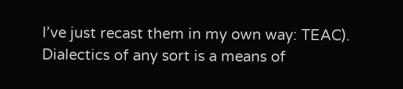I’ve just recast them in my own way: TEAC). Dialectics of any sort is a means of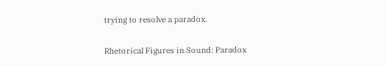trying to resolve a paradox.

Rhetorical Figures in Sound: Paradox